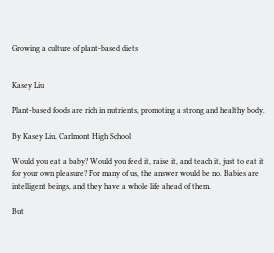Growing a culture of plant-based diets


Kasey Liu

Plant-based foods are rich in nutrients, promoting a strong and healthy body.

By Kasey Liu, Carlmont High School

Would you eat a baby? Would you feed it, raise it, and teach it, just to eat it for your own pleasure? For many of us, the answer would be no. Babies are intelligent beings, and they have a whole life ahead of them.

But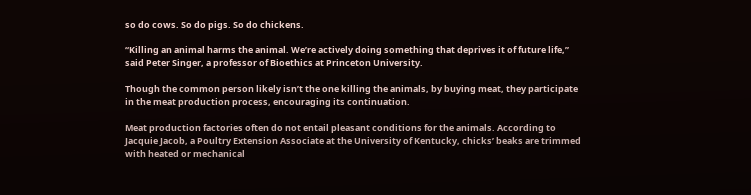so do cows. So do pigs. So do chickens.

“Killing an animal harms the animal. We’re actively doing something that deprives it of future life,” said Peter Singer, a professor of Bioethics at Princeton University.

Though the common person likely isn’t the one killing the animals, by buying meat, they participate in the meat production process, encouraging its continuation.

Meat production factories often do not entail pleasant conditions for the animals. According to Jacquie Jacob, a Poultry Extension Associate at the University of Kentucky, chicks’ beaks are trimmed with heated or mechanical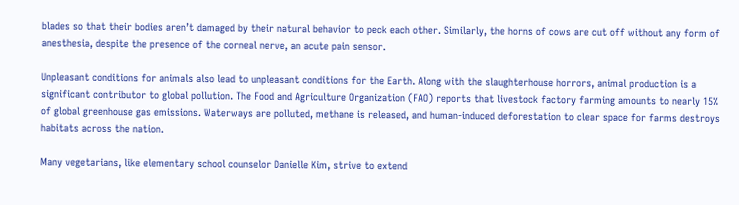blades so that their bodies aren’t damaged by their natural behavior to peck each other. Similarly, the horns of cows are cut off without any form of anesthesia, despite the presence of the corneal nerve, an acute pain sensor.

Unpleasant conditions for animals also lead to unpleasant conditions for the Earth. Along with the slaughterhouse horrors, animal production is a significant contributor to global pollution. The Food and Agriculture Organization (FAO) reports that livestock factory farming amounts to nearly 15% of global greenhouse gas emissions. Waterways are polluted, methane is released, and human-induced deforestation to clear space for farms destroys habitats across the nation.

Many vegetarians, like elementary school counselor Danielle Kim, strive to extend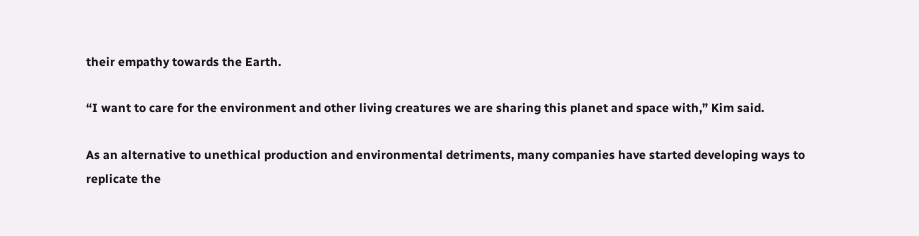their empathy towards the Earth.

“I want to care for the environment and other living creatures we are sharing this planet and space with,” Kim said.

As an alternative to unethical production and environmental detriments, many companies have started developing ways to replicate the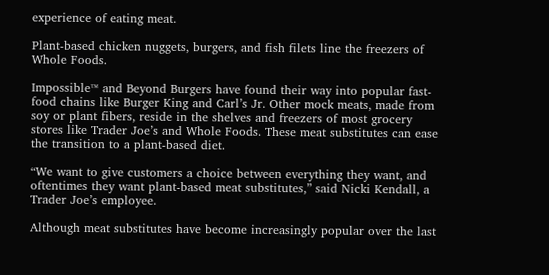experience of eating meat.

Plant-based chicken nuggets, burgers, and fish filets line the freezers of Whole Foods.

Impossible™ and Beyond Burgers have found their way into popular fast-food chains like Burger King and Carl’s Jr. Other mock meats, made from soy or plant fibers, reside in the shelves and freezers of most grocery stores like Trader Joe’s and Whole Foods. These meat substitutes can ease the transition to a plant-based diet.

“We want to give customers a choice between everything they want, and oftentimes they want plant-based meat substitutes,” said Nicki Kendall, a Trader Joe’s employee.

Although meat substitutes have become increasingly popular over the last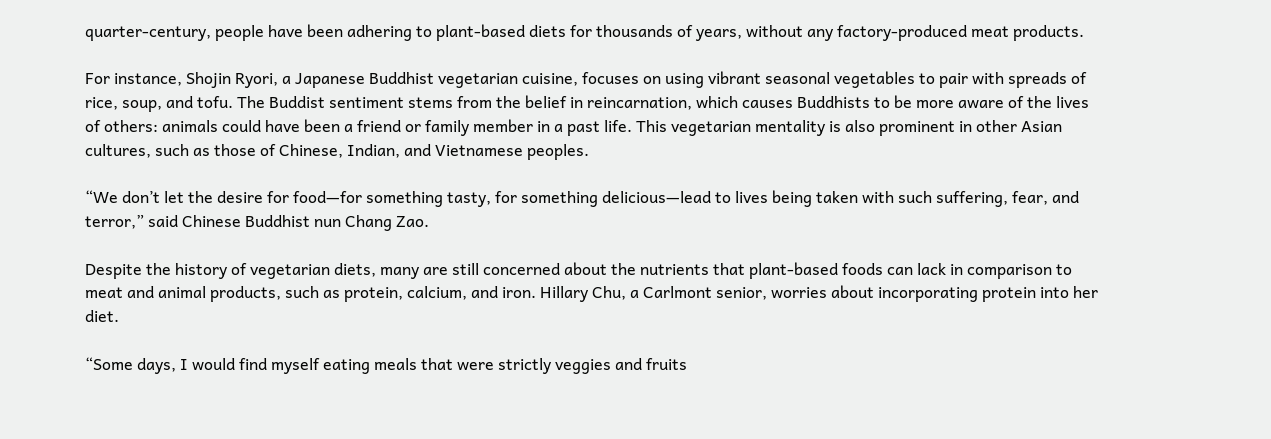quarter-century, people have been adhering to plant-based diets for thousands of years, without any factory-produced meat products.

For instance, Shojin Ryori, a Japanese Buddhist vegetarian cuisine, focuses on using vibrant seasonal vegetables to pair with spreads of rice, soup, and tofu. The Buddist sentiment stems from the belief in reincarnation, which causes Buddhists to be more aware of the lives of others: animals could have been a friend or family member in a past life. This vegetarian mentality is also prominent in other Asian cultures, such as those of Chinese, Indian, and Vietnamese peoples.

“We don’t let the desire for food—for something tasty, for something delicious—lead to lives being taken with such suffering, fear, and terror,” said Chinese Buddhist nun Chang Zao.

Despite the history of vegetarian diets, many are still concerned about the nutrients that plant-based foods can lack in comparison to meat and animal products, such as protein, calcium, and iron. Hillary Chu, a Carlmont senior, worries about incorporating protein into her diet.

“Some days, I would find myself eating meals that were strictly veggies and fruits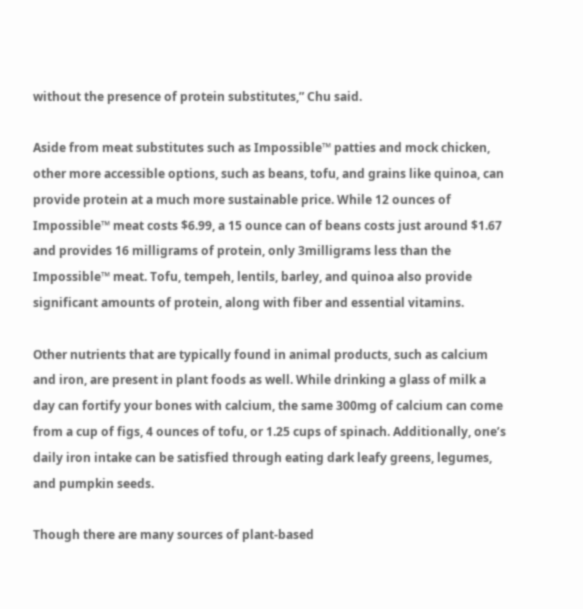without the presence of protein substitutes,” Chu said.

Aside from meat substitutes such as Impossible™ patties and mock chicken, other more accessible options, such as beans, tofu, and grains like quinoa, can provide protein at a much more sustainable price. While 12 ounces of Impossible™ meat costs $6.99, a 15 ounce can of beans costs just around $1.67 and provides 16 milligrams of protein, only 3milligrams less than the Impossible™ meat. Tofu, tempeh, lentils, barley, and quinoa also provide significant amounts of protein, along with fiber and essential vitamins.

Other nutrients that are typically found in animal products, such as calcium and iron, are present in plant foods as well. While drinking a glass of milk a day can fortify your bones with calcium, the same 300mg of calcium can come from a cup of figs, 4 ounces of tofu, or 1.25 cups of spinach. Additionally, one’s daily iron intake can be satisfied through eating dark leafy greens, legumes, and pumpkin seeds.

Though there are many sources of plant-based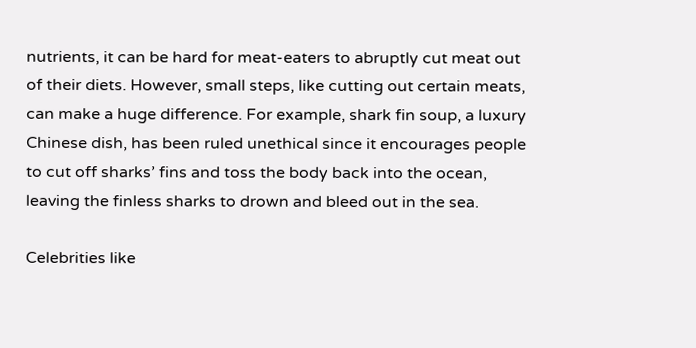nutrients, it can be hard for meat-eaters to abruptly cut meat out of their diets. However, small steps, like cutting out certain meats, can make a huge difference. For example, shark fin soup, a luxury Chinese dish, has been ruled unethical since it encourages people to cut off sharks’ fins and toss the body back into the ocean, leaving the finless sharks to drown and bleed out in the sea.

Celebrities like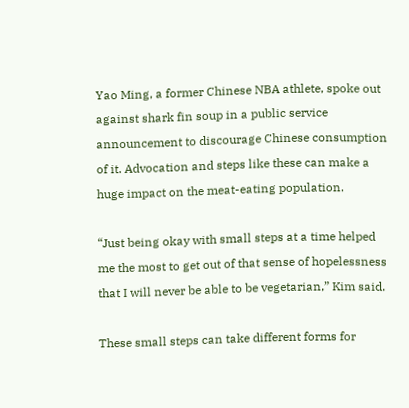Yao Ming, a former Chinese NBA athlete, spoke out against shark fin soup in a public service announcement to discourage Chinese consumption of it. Advocation and steps like these can make a huge impact on the meat-eating population.

“Just being okay with small steps at a time helped me the most to get out of that sense of hopelessness that I will never be able to be vegetarian,” Kim said.

These small steps can take different forms for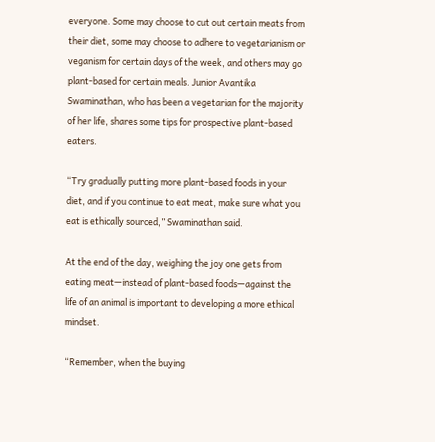everyone. Some may choose to cut out certain meats from their diet, some may choose to adhere to vegetarianism or veganism for certain days of the week, and others may go plant-based for certain meals. Junior Avantika Swaminathan, who has been a vegetarian for the majority of her life, shares some tips for prospective plant-based eaters.

“Try gradually putting more plant-based foods in your diet, and if you continue to eat meat, make sure what you eat is ethically sourced,” Swaminathan said.

At the end of the day, weighing the joy one gets from eating meat—instead of plant-based foods—against the life of an animal is important to developing a more ethical mindset.

“Remember, when the buying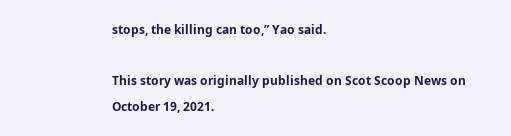stops, the killing can too,” Yao said.

This story was originally published on Scot Scoop News on October 19, 2021.